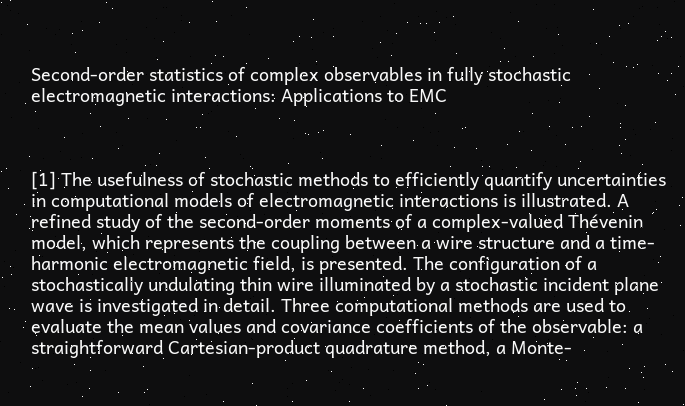Second-order statistics of complex observables in fully stochastic electromagnetic interactions: Applications to EMC



[1] The usefulness of stochastic methods to efficiently quantify uncertainties in computational models of electromagnetic interactions is illustrated. A refined study of the second-order moments of a complex-valued Thévenin model, which represents the coupling between a wire structure and a time-harmonic electromagnetic field, is presented. The configuration of a stochastically undulating thin wire illuminated by a stochastic incident plane wave is investigated in detail. Three computational methods are used to evaluate the mean values and covariance coefficients of the observable: a straightforward Cartesian-product quadrature method, a Monte-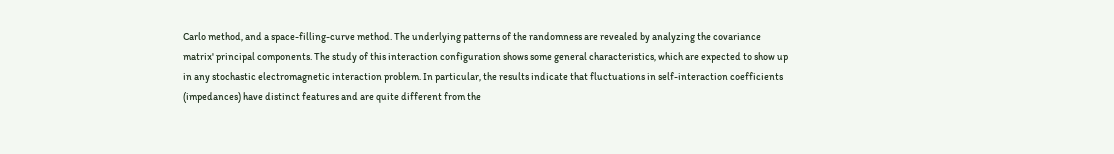Carlo method, and a space-filling-curve method. The underlying patterns of the randomness are revealed by analyzing the covariance matrix' principal components. The study of this interaction configuration shows some general characteristics, which are expected to show up in any stochastic electromagnetic interaction problem. In particular, the results indicate that fluctuations in self-interaction coefficients (impedances) have distinct features and are quite different from the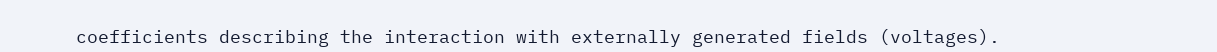coefficients describing the interaction with externally generated fields (voltages).